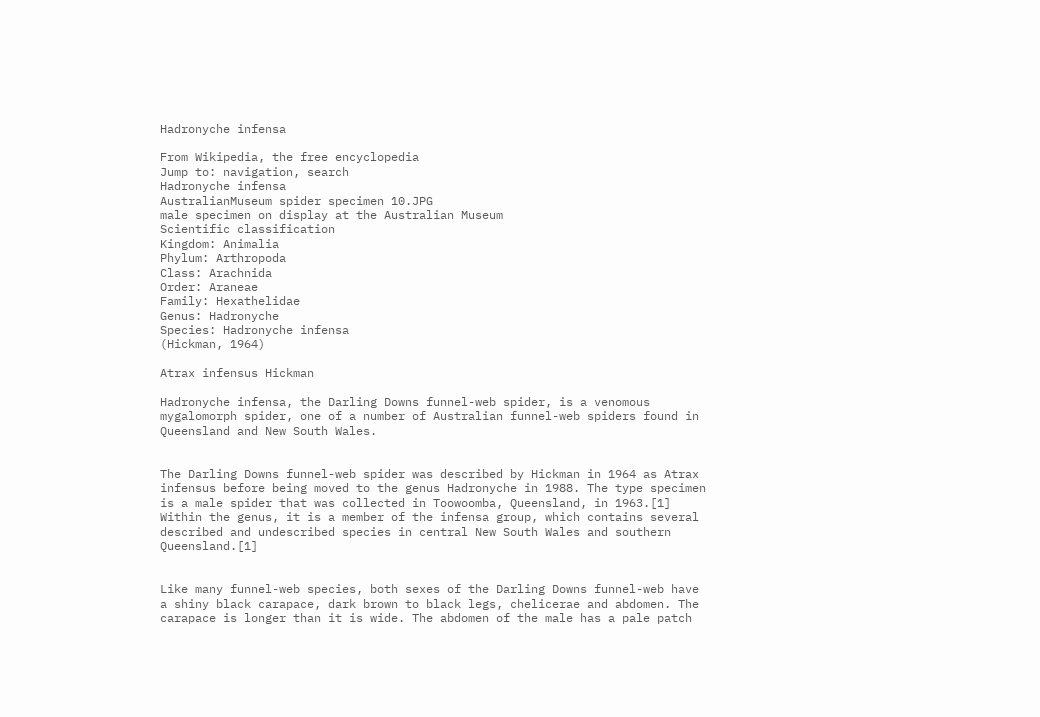Hadronyche infensa

From Wikipedia, the free encyclopedia
Jump to: navigation, search
Hadronyche infensa
AustralianMuseum spider specimen 10.JPG
male specimen on display at the Australian Museum
Scientific classification
Kingdom: Animalia
Phylum: Arthropoda
Class: Arachnida
Order: Araneae
Family: Hexathelidae
Genus: Hadronyche
Species: Hadronyche infensa
(Hickman, 1964)

Atrax infensus Hickman

Hadronyche infensa, the Darling Downs funnel-web spider, is a venomous mygalomorph spider, one of a number of Australian funnel-web spiders found in Queensland and New South Wales.


The Darling Downs funnel-web spider was described by Hickman in 1964 as Atrax infensus before being moved to the genus Hadronyche in 1988. The type specimen is a male spider that was collected in Toowoomba, Queensland, in 1963.[1] Within the genus, it is a member of the infensa group, which contains several described and undescribed species in central New South Wales and southern Queensland.[1]


Like many funnel-web species, both sexes of the Darling Downs funnel-web have a shiny black carapace, dark brown to black legs, chelicerae and abdomen. The carapace is longer than it is wide. The abdomen of the male has a pale patch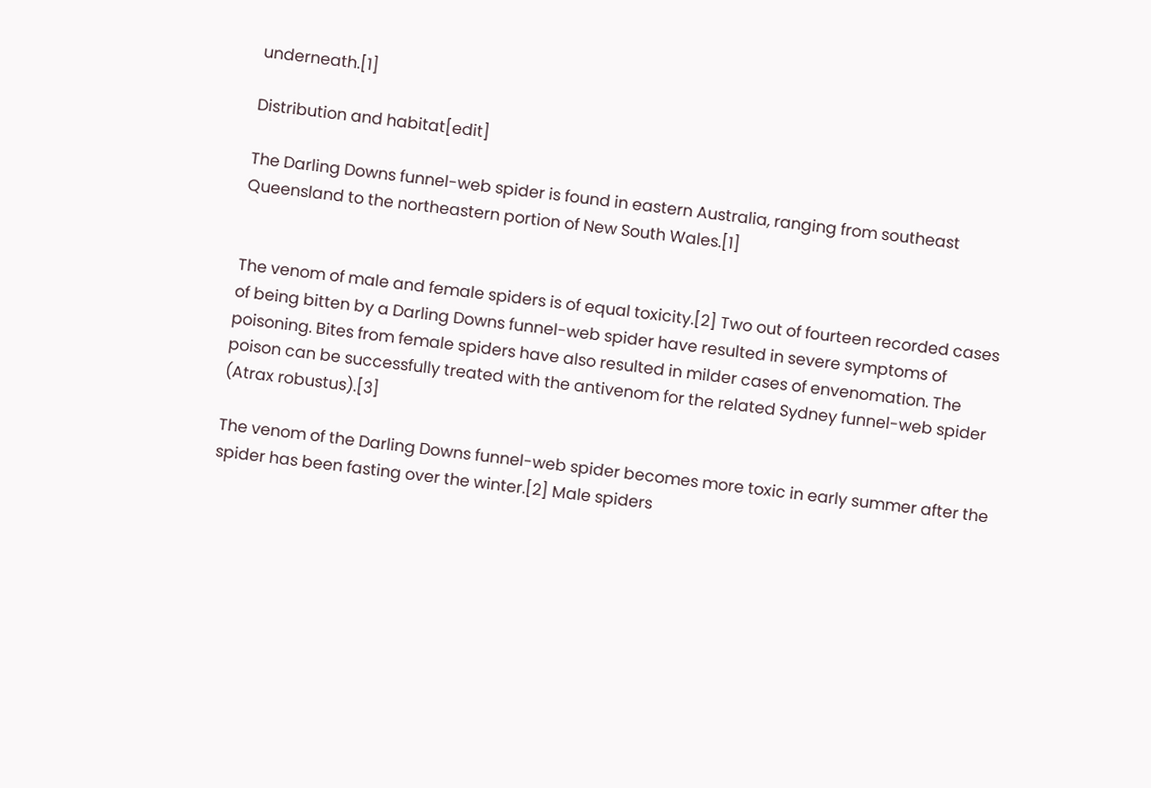underneath.[1]

Distribution and habitat[edit]

The Darling Downs funnel-web spider is found in eastern Australia, ranging from southeast Queensland to the northeastern portion of New South Wales.[1]


The venom of male and female spiders is of equal toxicity.[2] Two out of fourteen recorded cases of being bitten by a Darling Downs funnel-web spider have resulted in severe symptoms of poisoning. Bites from female spiders have also resulted in milder cases of envenomation. The poison can be successfully treated with the antivenom for the related Sydney funnel-web spider (Atrax robustus).[3]

The venom of the Darling Downs funnel-web spider becomes more toxic in early summer after the spider has been fasting over the winter.[2] Male spiders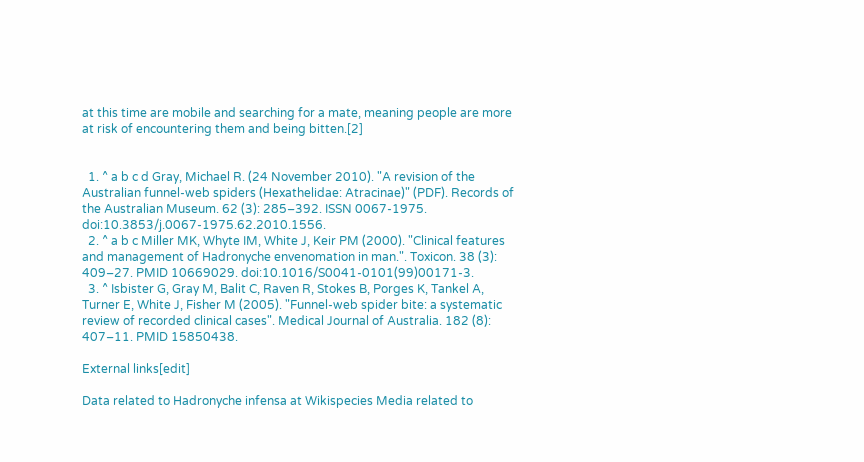at this time are mobile and searching for a mate, meaning people are more at risk of encountering them and being bitten.[2]


  1. ^ a b c d Gray, Michael R. (24 November 2010). "A revision of the Australian funnel-web spiders (Hexathelidae: Atracinae)" (PDF). Records of the Australian Museum. 62 (3): 285–392. ISSN 0067-1975. doi:10.3853/j.0067-1975.62.2010.1556.
  2. ^ a b c Miller MK, Whyte IM, White J, Keir PM (2000). "Clinical features and management of Hadronyche envenomation in man.". Toxicon. 38 (3): 409–27. PMID 10669029. doi:10.1016/S0041-0101(99)00171-3.
  3. ^ Isbister G, Gray M, Balit C, Raven R, Stokes B, Porges K, Tankel A, Turner E, White J, Fisher M (2005). "Funnel-web spider bite: a systematic review of recorded clinical cases". Medical Journal of Australia. 182 (8): 407–11. PMID 15850438.

External links[edit]

Data related to Hadronyche infensa at Wikispecies Media related to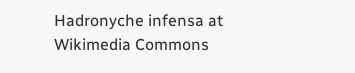Hadronyche infensa at Wikimedia Commons